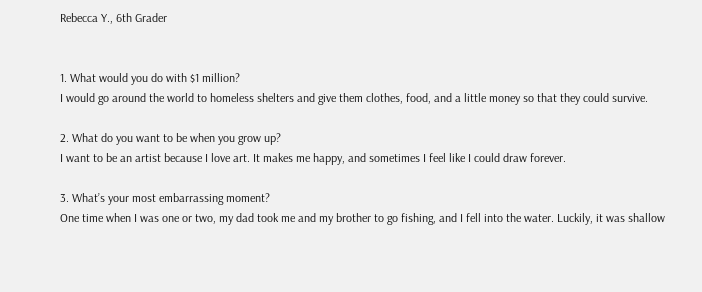Rebecca Y., 6th Grader


1. What would you do with $1 million?
I would go around the world to homeless shelters and give them clothes, food, and a little money so that they could survive.

2. What do you want to be when you grow up?
I want to be an artist because I love art. It makes me happy, and sometimes I feel like I could draw forever.

3. What’s your most embarrassing moment?
One time when I was one or two, my dad took me and my brother to go fishing, and I fell into the water. Luckily, it was shallow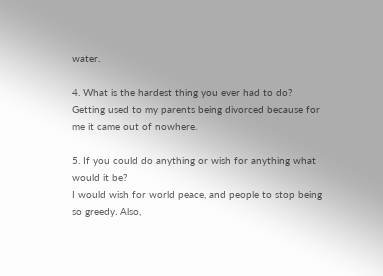water.

4. What is the hardest thing you ever had to do?
Getting used to my parents being divorced because for me it came out of nowhere.

5. If you could do anything or wish for anything what would it be?
I would wish for world peace, and people to stop being so greedy. Also,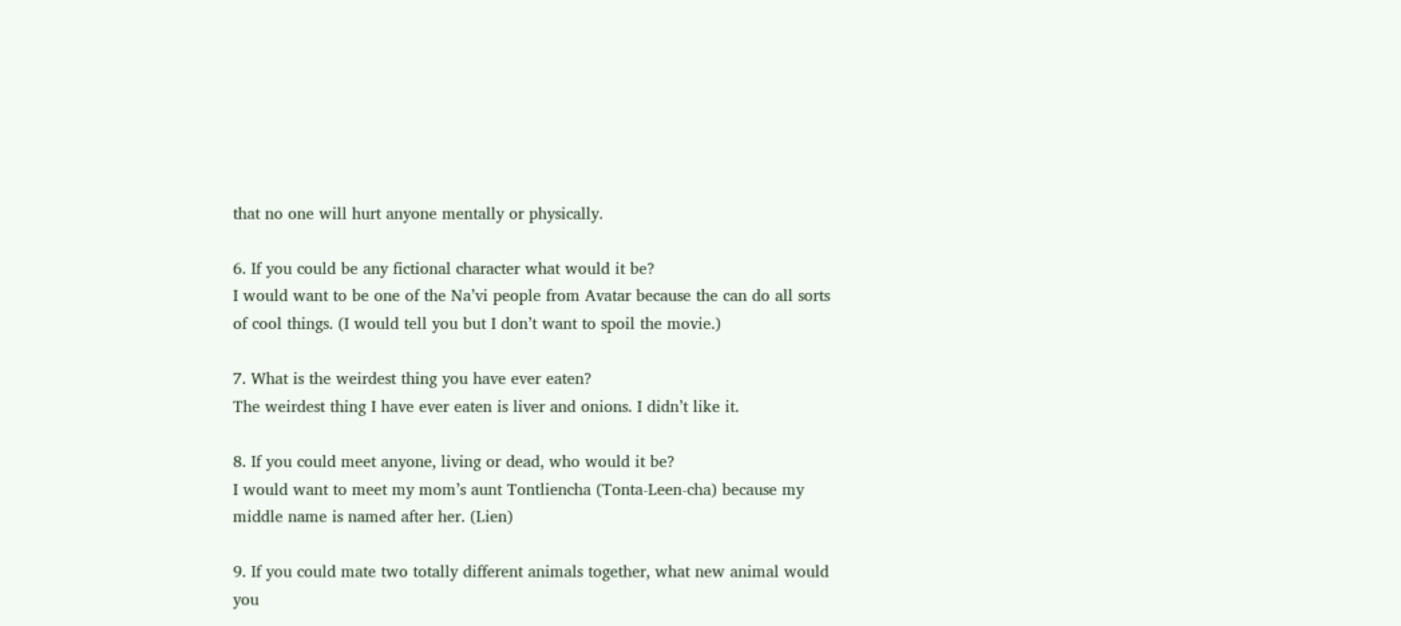that no one will hurt anyone mentally or physically.

6. If you could be any fictional character what would it be?
I would want to be one of the Na’vi people from Avatar because the can do all sorts of cool things. (I would tell you but I don’t want to spoil the movie.)

7. What is the weirdest thing you have ever eaten?
The weirdest thing I have ever eaten is liver and onions. I didn’t like it.

8. If you could meet anyone, living or dead, who would it be?
I would want to meet my mom’s aunt Tontliencha (Tonta-Leen-cha) because my middle name is named after her. (Lien)

9. If you could mate two totally different animals together, what new animal would you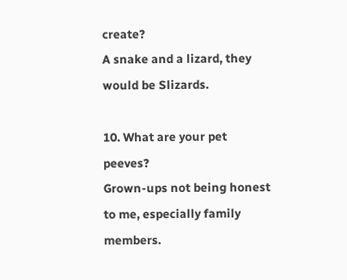create?
A snake and a lizard, they would be Slizards.

10. What are your pet peeves?
Grown-ups not being honest to me, especially family members.